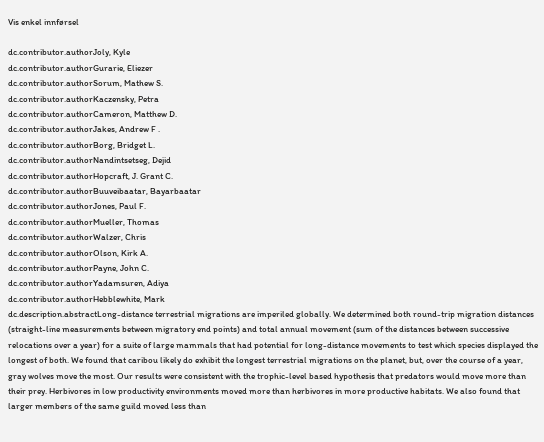Vis enkel innførsel

dc.contributor.authorJoly, Kyle
dc.contributor.authorGurarie, Eliezer
dc.contributor.authorSorum, Mathew S.
dc.contributor.authorKaczensky, Petra
dc.contributor.authorCameron, Matthew D.
dc.contributor.authorJakes, Andrew F .
dc.contributor.authorBorg, Bridget L.
dc.contributor.authorNandintsetseg, Dejid
dc.contributor.authorHopcraft, J. Grant C.
dc.contributor.authorBuuveibaatar, Bayarbaatar
dc.contributor.authorJones, Paul F.
dc.contributor.authorMueller, Thomas
dc.contributor.authorWalzer, Chris
dc.contributor.authorOlson, Kirk A.
dc.contributor.authorPayne, John C.
dc.contributor.authorYadamsuren, Adiya
dc.contributor.authorHebblewhite, Mark
dc.description.abstractLong-distance terrestrial migrations are imperiled globally. We determined both round-trip migration distances (straight-line measurements between migratory end points) and total annual movement (sum of the distances between successive relocations over a year) for a suite of large mammals that had potential for long-distance movements to test which species displayed the longest of both. We found that caribou likely do exhibit the longest terrestrial migrations on the planet, but, over the course of a year, gray wolves move the most. Our results were consistent with the trophic-level based hypothesis that predators would move more than their prey. Herbivores in low productivity environments moved more than herbivores in more productive habitats. We also found that larger members of the same guild moved less than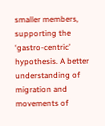smaller members, supporting the ‘gastro-centric’ hypothesis. A better understanding of migration and movements of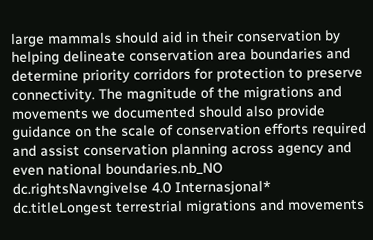large mammals should aid in their conservation by helping delineate conservation area boundaries and determine priority corridors for protection to preserve connectivity. The magnitude of the migrations and movements we documented should also provide guidance on the scale of conservation efforts required and assist conservation planning across agency and even national boundaries.nb_NO
dc.rightsNavngivelse 4.0 Internasjonal*
dc.titleLongest terrestrial migrations and movements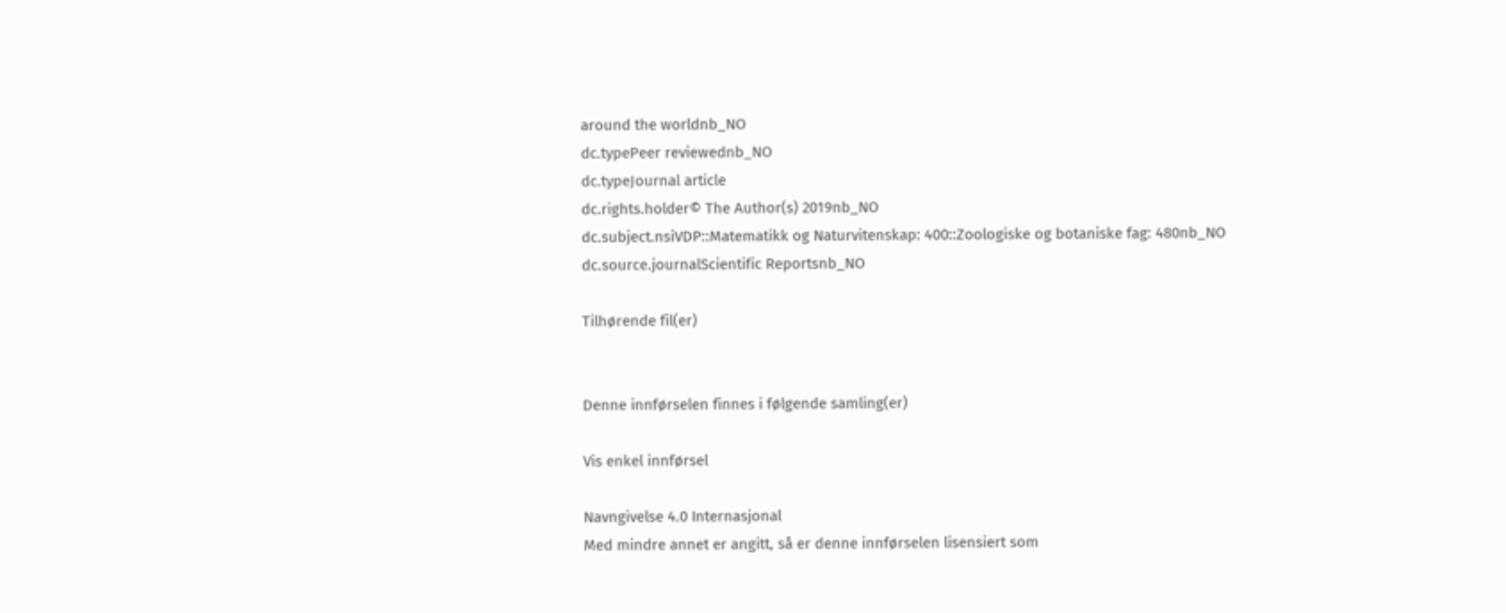around the worldnb_NO
dc.typePeer reviewednb_NO
dc.typeJournal article
dc.rights.holder© The Author(s) 2019nb_NO
dc.subject.nsiVDP::Matematikk og Naturvitenskap: 400::Zoologiske og botaniske fag: 480nb_NO
dc.source.journalScientific Reportsnb_NO

Tilhørende fil(er)


Denne innførselen finnes i følgende samling(er)

Vis enkel innførsel

Navngivelse 4.0 Internasjonal
Med mindre annet er angitt, så er denne innførselen lisensiert som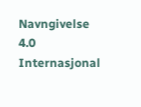Navngivelse 4.0 Internasjonal